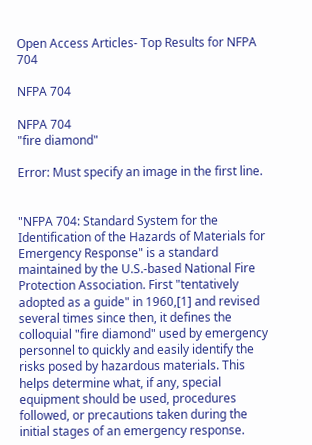Open Access Articles- Top Results for NFPA 704

NFPA 704

NFPA 704
"fire diamond"

Error: Must specify an image in the first line.


"NFPA 704: Standard System for the Identification of the Hazards of Materials for Emergency Response" is a standard maintained by the U.S.-based National Fire Protection Association. First "tentatively adopted as a guide" in 1960,[1] and revised several times since then, it defines the colloquial "fire diamond" used by emergency personnel to quickly and easily identify the risks posed by hazardous materials. This helps determine what, if any, special equipment should be used, procedures followed, or precautions taken during the initial stages of an emergency response.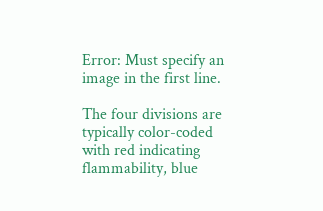Error: Must specify an image in the first line.

The four divisions are typically color-coded with red indicating flammability, blue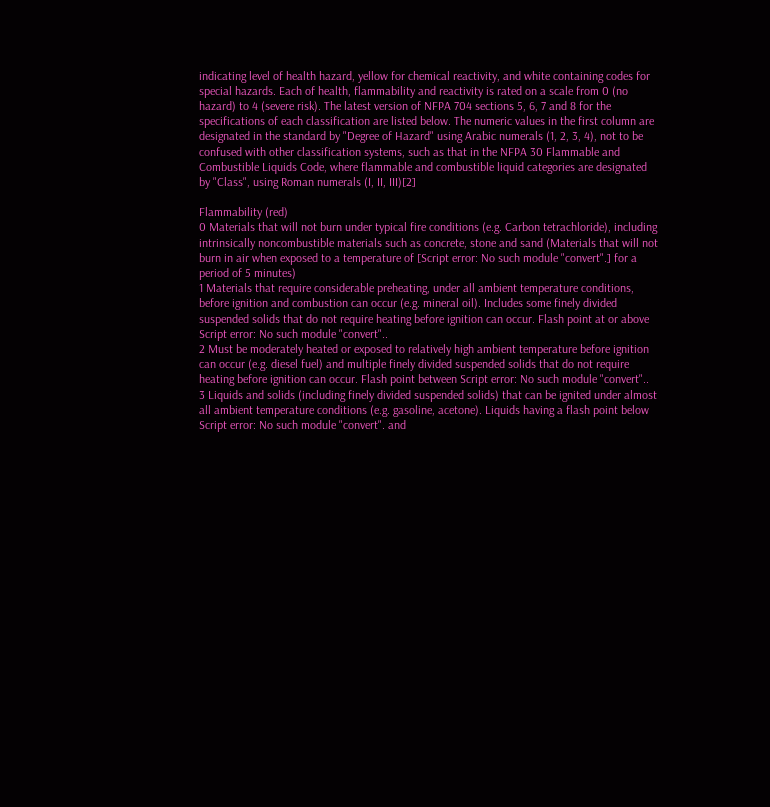indicating level of health hazard, yellow for chemical reactivity, and white containing codes for special hazards. Each of health, flammability and reactivity is rated on a scale from 0 (no hazard) to 4 (severe risk). The latest version of NFPA 704 sections 5, 6, 7 and 8 for the specifications of each classification are listed below. The numeric values in the first column are designated in the standard by "Degree of Hazard" using Arabic numerals (1, 2, 3, 4), not to be confused with other classification systems, such as that in the NFPA 30 Flammable and Combustible Liquids Code, where flammable and combustible liquid categories are designated by "Class", using Roman numerals (I, II, III)[2]

Flammability (red)
0 Materials that will not burn under typical fire conditions (e.g. Carbon tetrachloride), including intrinsically noncombustible materials such as concrete, stone and sand (Materials that will not burn in air when exposed to a temperature of [Script error: No such module "convert".] for a period of 5 minutes)
1 Materials that require considerable preheating, under all ambient temperature conditions, before ignition and combustion can occur (e.g. mineral oil). Includes some finely divided suspended solids that do not require heating before ignition can occur. Flash point at or above Script error: No such module "convert"..
2 Must be moderately heated or exposed to relatively high ambient temperature before ignition can occur (e.g. diesel fuel) and multiple finely divided suspended solids that do not require heating before ignition can occur. Flash point between Script error: No such module "convert"..
3 Liquids and solids (including finely divided suspended solids) that can be ignited under almost all ambient temperature conditions (e.g. gasoline, acetone). Liquids having a flash point below Script error: No such module "convert". and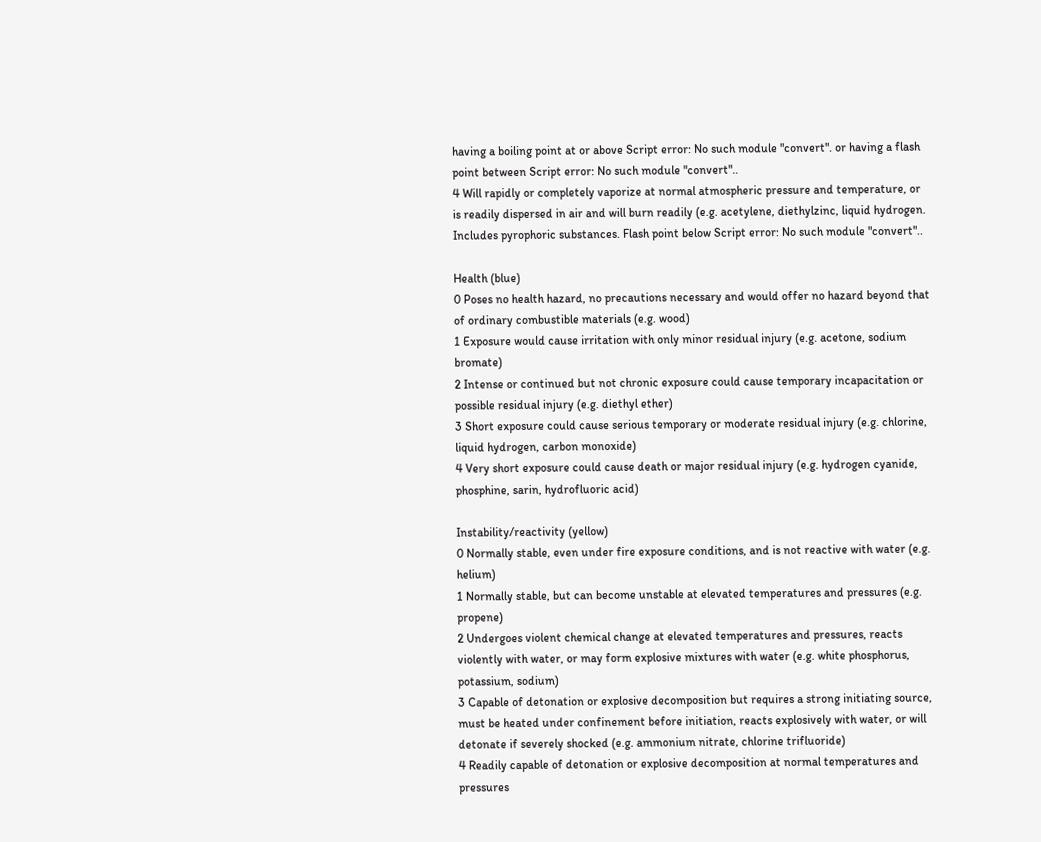having a boiling point at or above Script error: No such module "convert". or having a flash point between Script error: No such module "convert"..
4 Will rapidly or completely vaporize at normal atmospheric pressure and temperature, or is readily dispersed in air and will burn readily (e.g. acetylene, diethylzinc, liquid hydrogen. Includes pyrophoric substances. Flash point below Script error: No such module "convert"..

Health (blue)
0 Poses no health hazard, no precautions necessary and would offer no hazard beyond that of ordinary combustible materials (e.g. wood)
1 Exposure would cause irritation with only minor residual injury (e.g. acetone, sodium bromate)
2 Intense or continued but not chronic exposure could cause temporary incapacitation or possible residual injury (e.g. diethyl ether)
3 Short exposure could cause serious temporary or moderate residual injury (e.g. chlorine, liquid hydrogen, carbon monoxide)
4 Very short exposure could cause death or major residual injury (e.g. hydrogen cyanide, phosphine, sarin, hydrofluoric acid)

Instability/reactivity (yellow)
0 Normally stable, even under fire exposure conditions, and is not reactive with water (e.g. helium)
1 Normally stable, but can become unstable at elevated temperatures and pressures (e.g. propene)
2 Undergoes violent chemical change at elevated temperatures and pressures, reacts violently with water, or may form explosive mixtures with water (e.g. white phosphorus, potassium, sodium)
3 Capable of detonation or explosive decomposition but requires a strong initiating source, must be heated under confinement before initiation, reacts explosively with water, or will detonate if severely shocked (e.g. ammonium nitrate, chlorine trifluoride)
4 Readily capable of detonation or explosive decomposition at normal temperatures and pressures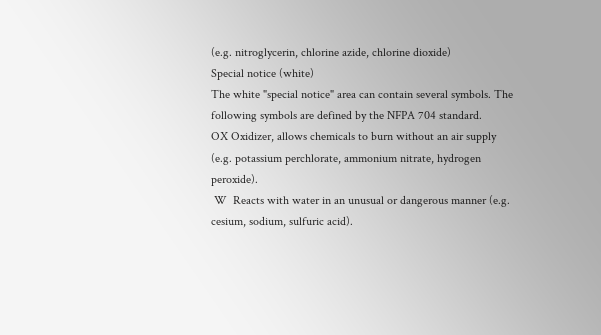(e.g. nitroglycerin, chlorine azide, chlorine dioxide)
Special notice (white)
The white "special notice" area can contain several symbols. The following symbols are defined by the NFPA 704 standard.
OX Oxidizer, allows chemicals to burn without an air supply (e.g. potassium perchlorate, ammonium nitrate, hydrogen peroxide).
 W  Reacts with water in an unusual or dangerous manner (e.g. cesium, sodium, sulfuric acid).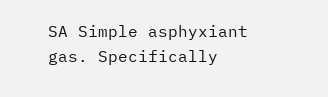SA Simple asphyxiant gas. Specifically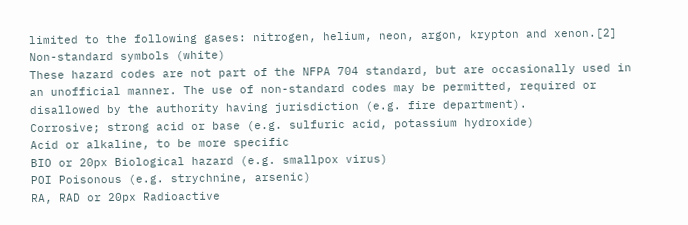limited to the following gases: nitrogen, helium, neon, argon, krypton and xenon.[2]
Non-standard symbols (white)
These hazard codes are not part of the NFPA 704 standard, but are occasionally used in an unofficial manner. The use of non-standard codes may be permitted, required or disallowed by the authority having jurisdiction (e.g. fire department).
Corrosive; strong acid or base (e.g. sulfuric acid, potassium hydroxide)
Acid or alkaline, to be more specific
BIO or 20px Biological hazard (e.g. smallpox virus)
POI Poisonous (e.g. strychnine, arsenic)
RA, RAD or 20px Radioactive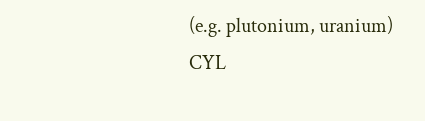(e.g. plutonium, uranium)
CYL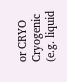or CRYO Cryogenic (e.g. liquid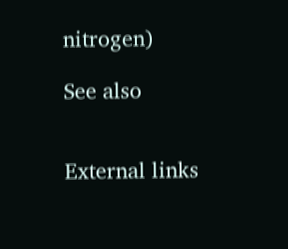nitrogen)

See also


External links